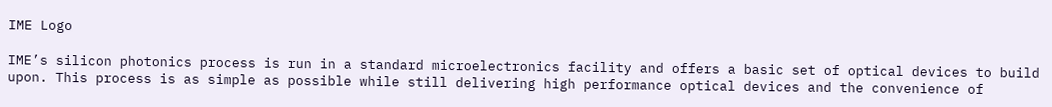IME Logo

IME’s silicon photonics process is run in a standard microelectronics facility and offers a basic set of optical devices to build upon. This process is as simple as possible while still delivering high performance optical devices and the convenience of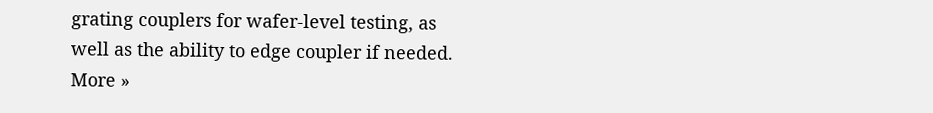grating couplers for wafer-level testing, as well as the ability to edge coupler if needed. More »